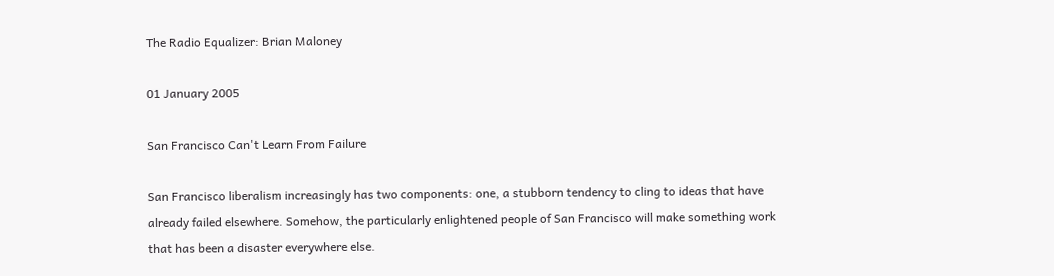The Radio Equalizer: Brian Maloney

01 January 2005

San Francisco Can't Learn From Failure

San Francisco liberalism increasingly has two components: one, a stubborn tendency to cling to ideas that have already failed elsewhere. Somehow, the particularly enlightened people of San Francisco will make something work that has been a disaster everywhere else.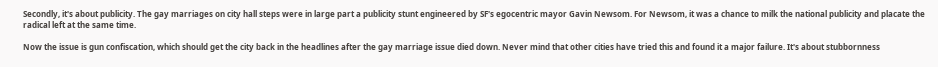Secondly, it's about publicity. The gay marriages on city hall steps were in large part a publicity stunt engineered by SF's egocentric mayor Gavin Newsom. For Newsom, it was a chance to milk the national publicity and placate the radical left at the same time.

Now the issue is gun confiscation, which should get the city back in the headlines after the gay marriage issue died down. Never mind that other cities have tried this and found it a major failure. It's about stubbornness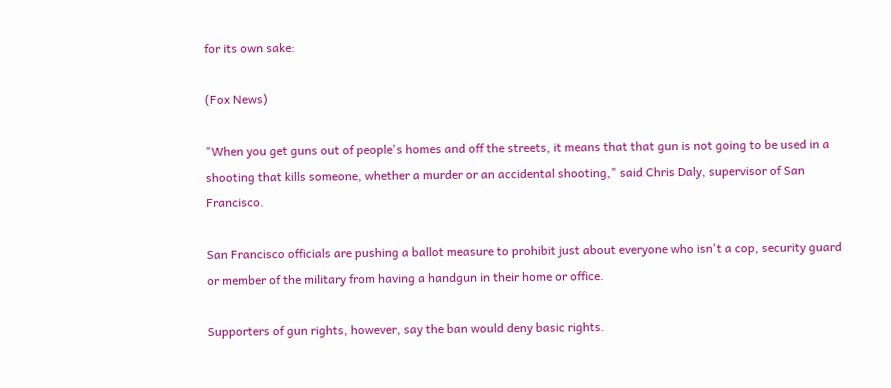for its own sake:

(Fox News)

"When you get guns out of people's homes and off the streets, it means that that gun is not going to be used in a shooting that kills someone, whether a murder or an accidental shooting," said Chris Daly, supervisor of San Francisco.

San Francisco officials are pushing a ballot measure to prohibit just about everyone who isn't a cop, security guard or member of the military from having a handgun in their home or office.

Supporters of gun rights, however, say the ban would deny basic rights.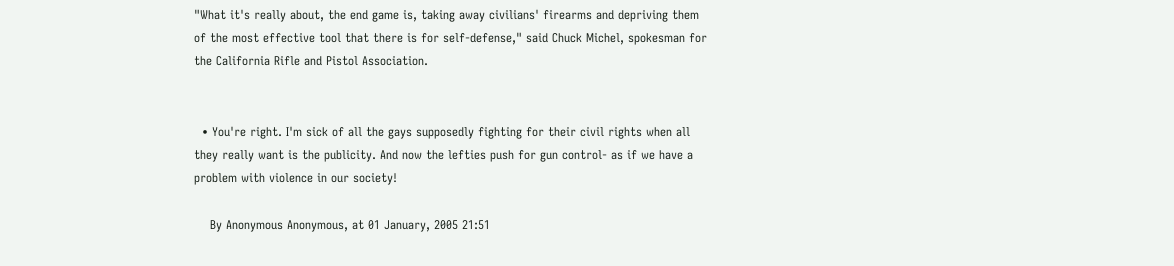"What it's really about, the end game is, taking away civilians' firearms and depriving them of the most effective tool that there is for self-defense," said Chuck Michel, spokesman for the California Rifle and Pistol Association.


  • You're right. I'm sick of all the gays supposedly fighting for their civil rights when all they really want is the publicity. And now the lefties push for gun control- as if we have a problem with violence in our society!

    By Anonymous Anonymous, at 01 January, 2005 21:51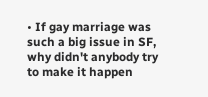• If gay marriage was such a big issue in SF, why didn't anybody try to make it happen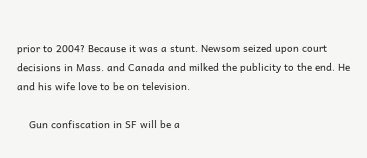prior to 2004? Because it was a stunt. Newsom seized upon court decisions in Mass. and Canada and milked the publicity to the end. He and his wife love to be on television.

    Gun confiscation in SF will be a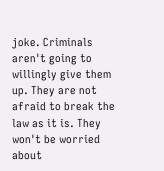joke. Criminals aren't going to willingly give them up. They are not afraid to break the law as it is. They won't be worried about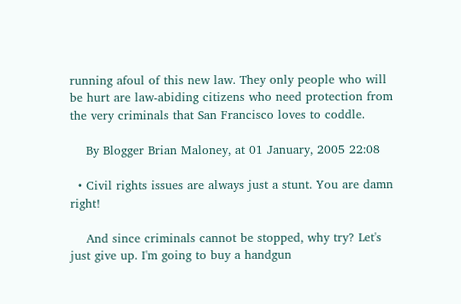running afoul of this new law. They only people who will be hurt are law-abiding citizens who need protection from the very criminals that San Francisco loves to coddle.

    By Blogger Brian Maloney, at 01 January, 2005 22:08

  • Civil rights issues are always just a stunt. You are damn right!

    And since criminals cannot be stopped, why try? Let's just give up. I'm going to buy a handgun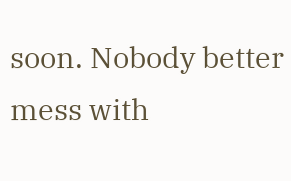soon. Nobody better mess with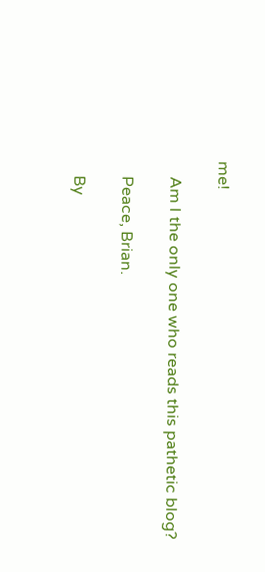me!

    Am I the only one who reads this pathetic blog?

    Peace, Brian.

    By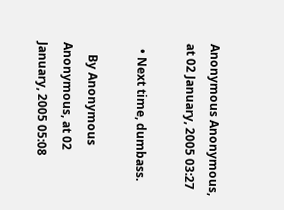Anonymous Anonymous, at 02 January, 2005 03:27

  • Next time, dumbass.

    By Anonymous Anonymous, at 02 January, 2005 05:08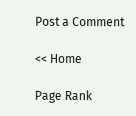Post a Comment

<< Home

Page Rank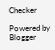Checker

Powered by Blogger